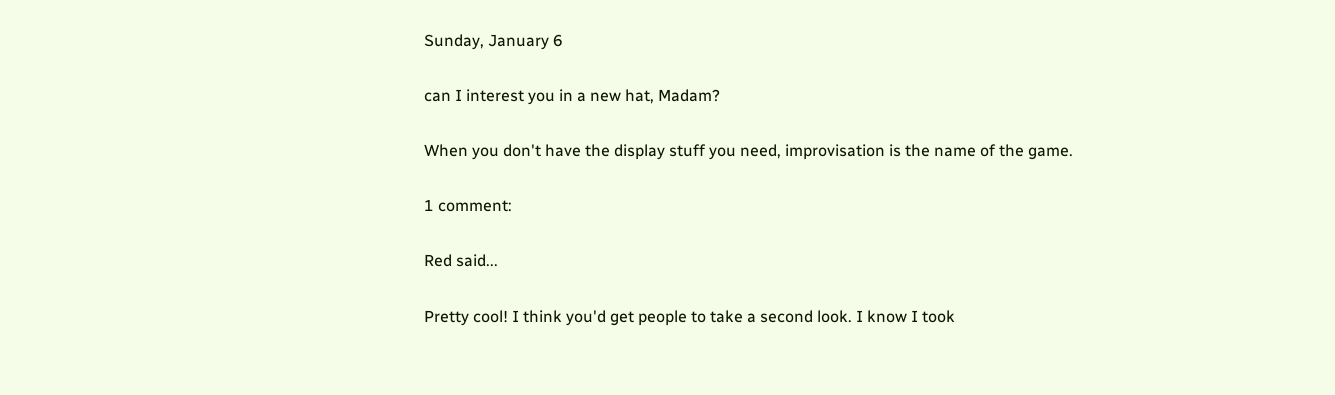Sunday, January 6

can I interest you in a new hat, Madam?

When you don't have the display stuff you need, improvisation is the name of the game.

1 comment:

Red said...

Pretty cool! I think you'd get people to take a second look. I know I took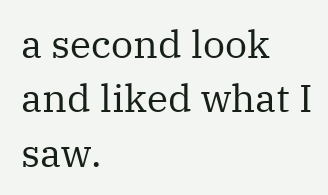a second look and liked what I saw.